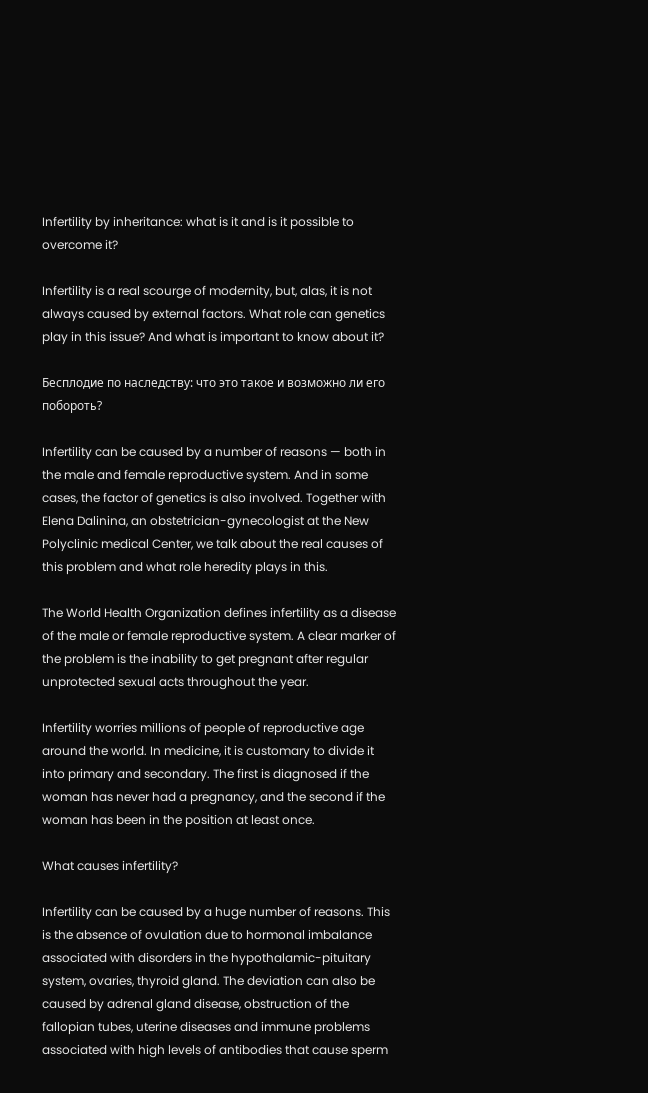Infertility by inheritance: what is it and is it possible to overcome it?

Infertility is a real scourge of modernity, but, alas, it is not always caused by external factors. What role can genetics play in this issue? And what is important to know about it?

Бесплодие по наследству: что это такое и возможно ли его побороть?

Infertility can be caused by a number of reasons — both in the male and female reproductive system. And in some cases, the factor of genetics is also involved. Together with Elena Dalinina, an obstetrician-gynecologist at the New Polyclinic medical Center, we talk about the real causes of this problem and what role heredity plays in this.

The World Health Organization defines infertility as a disease of the male or female reproductive system. A clear marker of the problem is the inability to get pregnant after regular unprotected sexual acts throughout the year.

Infertility worries millions of people of reproductive age around the world. In medicine, it is customary to divide it into primary and secondary. The first is diagnosed if the woman has never had a pregnancy, and the second if the woman has been in the position at least once.

What causes infertility?

Infertility can be caused by a huge number of reasons. This is the absence of ovulation due to hormonal imbalance associated with disorders in the hypothalamic-pituitary system, ovaries, thyroid gland. The deviation can also be caused by adrenal gland disease, obstruction of the fallopian tubes, uterine diseases and immune problems associated with high levels of antibodies that cause sperm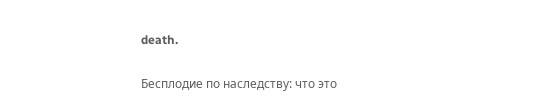death.

Бесплодие по наследству: что это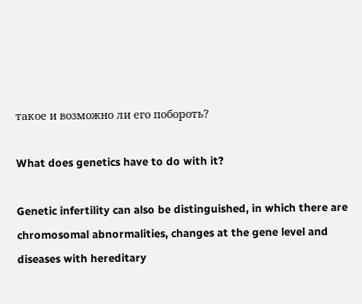такое и возможно ли его побороть?

What does genetics have to do with it?

Genetic infertility can also be distinguished, in which there are chromosomal abnormalities, changes at the gene level and diseases with hereditary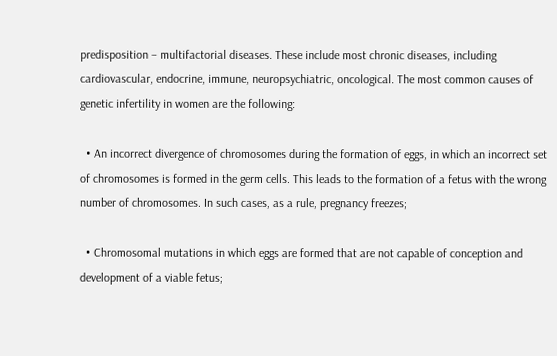predisposition – multifactorial diseases. These include most chronic diseases, including cardiovascular, endocrine, immune, neuropsychiatric, oncological. The most common causes of genetic infertility in women are the following:

  • An incorrect divergence of chromosomes during the formation of eggs, in which an incorrect set of chromosomes is formed in the germ cells. This leads to the formation of a fetus with the wrong number of chromosomes. In such cases, as a rule, pregnancy freezes;

  • Chromosomal mutations in which eggs are formed that are not capable of conception and development of a viable fetus;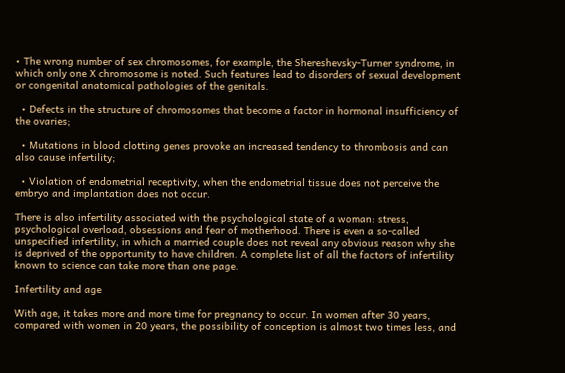• The wrong number of sex chromosomes, for example, the Shereshevsky-Turner syndrome, in which only one X chromosome is noted. Such features lead to disorders of sexual development or congenital anatomical pathologies of the genitals.

  • Defects in the structure of chromosomes that become a factor in hormonal insufficiency of the ovaries;

  • Mutations in blood clotting genes provoke an increased tendency to thrombosis and can also cause infertility;

  • Violation of endometrial receptivity, when the endometrial tissue does not perceive the embryo and implantation does not occur.

There is also infertility associated with the psychological state of a woman: stress, psychological overload, obsessions and fear of motherhood. There is even a so-called unspecified infertility, in which a married couple does not reveal any obvious reason why she is deprived of the opportunity to have children. A complete list of all the factors of infertility known to science can take more than one page.

Infertility and age

With age, it takes more and more time for pregnancy to occur. In women after 30 years, compared with women in 20 years, the possibility of conception is almost two times less, and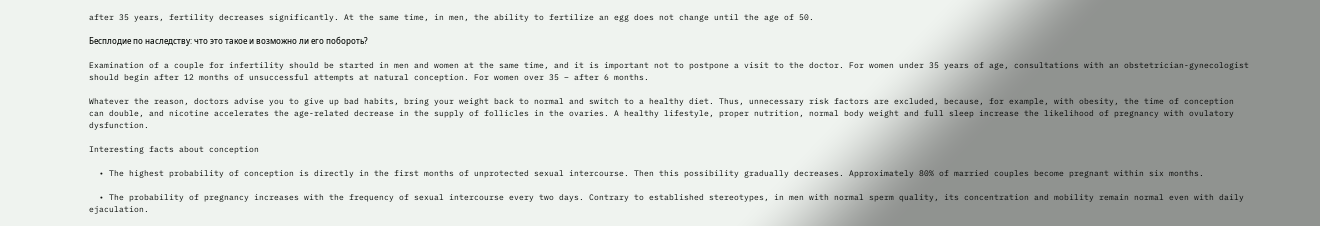after 35 years, fertility decreases significantly. At the same time, in men, the ability to fertilize an egg does not change until the age of 50.

Бесплодие по наследству: что это такое и возможно ли его побороть?

Examination of a couple for infertility should be started in men and women at the same time, and it is important not to postpone a visit to the doctor. For women under 35 years of age, consultations with an obstetrician-gynecologist should begin after 12 months of unsuccessful attempts at natural conception. For women over 35 – after 6 months.

Whatever the reason, doctors advise you to give up bad habits, bring your weight back to normal and switch to a healthy diet. Thus, unnecessary risk factors are excluded, because, for example, with obesity, the time of conception can double, and nicotine accelerates the age-related decrease in the supply of follicles in the ovaries. A healthy lifestyle, proper nutrition, normal body weight and full sleep increase the likelihood of pregnancy with ovulatory dysfunction.

Interesting facts about conception

  • The highest probability of conception is directly in the first months of unprotected sexual intercourse. Then this possibility gradually decreases. Approximately 80% of married couples become pregnant within six months.

  • The probability of pregnancy increases with the frequency of sexual intercourse every two days. Contrary to established stereotypes, in men with normal sperm quality, its concentration and mobility remain normal even with daily ejaculation.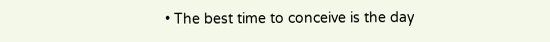• The best time to conceive is the day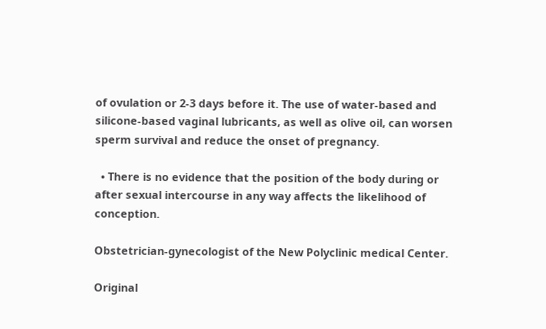of ovulation or 2-3 days before it. The use of water-based and silicone-based vaginal lubricants, as well as olive oil, can worsen sperm survival and reduce the onset of pregnancy.

  • There is no evidence that the position of the body during or after sexual intercourse in any way affects the likelihood of conception.

Obstetrician-gynecologist of the New Polyclinic medical Center.

Original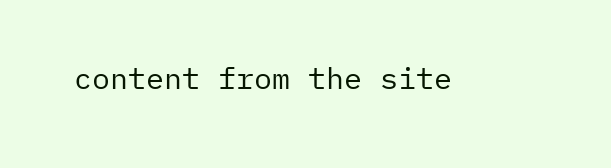content from the site